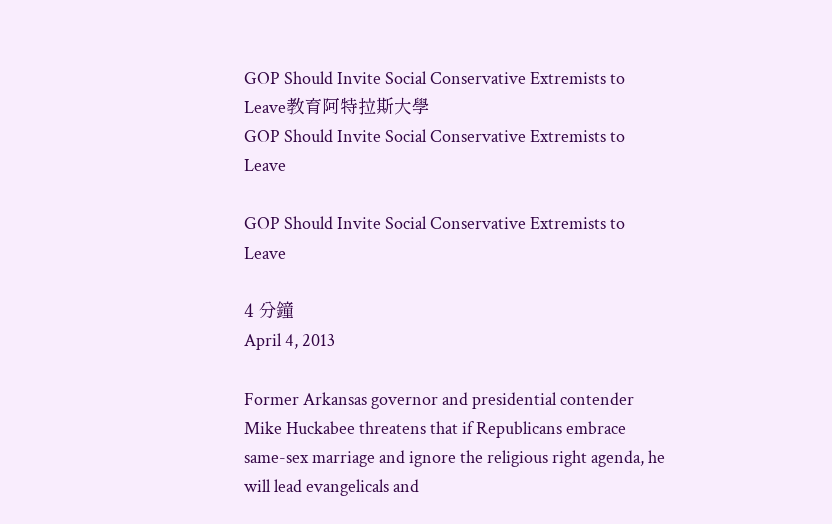GOP Should Invite Social Conservative Extremists to Leave教育阿特拉斯大學
GOP Should Invite Social Conservative Extremists to Leave

GOP Should Invite Social Conservative Extremists to Leave

4 分鐘
April 4, 2013

Former Arkansas governor and presidential contender Mike Huckabee threatens that if Republicans embrace same-sex marriage and ignore the religious right agenda, he will lead evangelicals and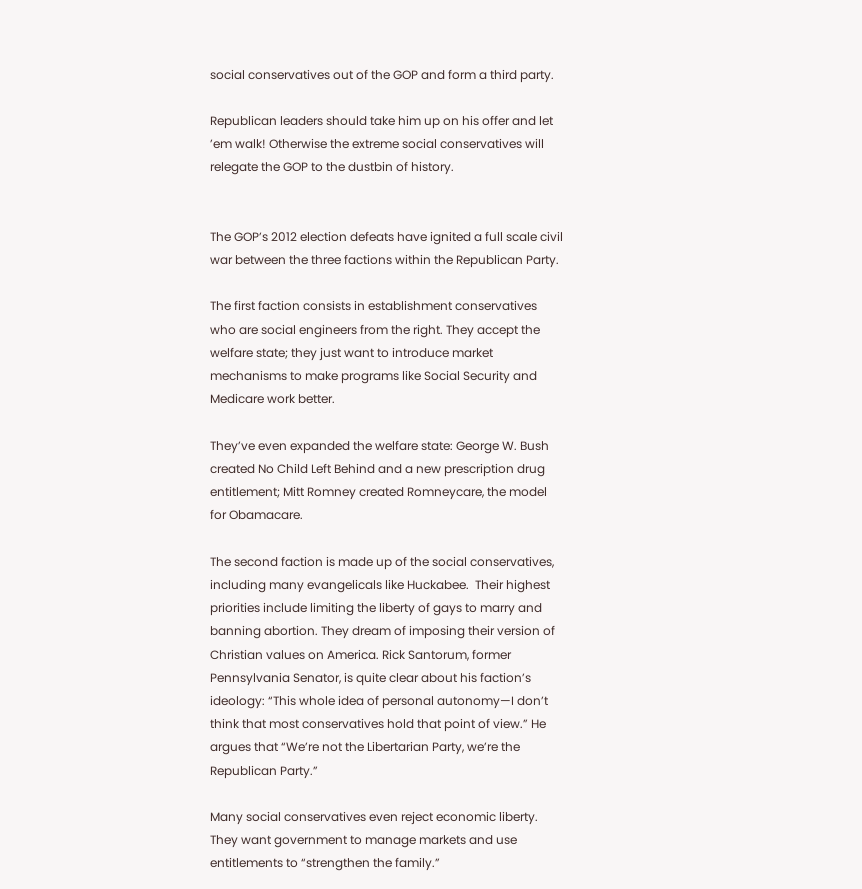social conservatives out of the GOP and form a third party.

Republican leaders should take him up on his offer and let ’em walk! Otherwise the extreme social conservatives will relegate the GOP to the dustbin of history.


The GOP’s 2012 election defeats have ignited a full scale civil war between the three factions within the Republican Party.

The first faction consists in establishment conservatives who are social engineers from the right. They accept the welfare state; they just want to introduce market mechanisms to make programs like Social Security and Medicare work better.

They’ve even expanded the welfare state: George W. Bush created No Child Left Behind and a new prescription drug entitlement; Mitt Romney created Romneycare, the model for Obamacare.

The second faction is made up of the social conservatives, including many evangelicals like Huckabee.  Their highest priorities include limiting the liberty of gays to marry and banning abortion. They dream of imposing their version of Christian values on America. Rick Santorum, former Pennsylvania Senator, is quite clear about his faction’s ideology: “This whole idea of personal autonomy—I don’t think that most conservatives hold that point of view.” He argues that “We’re not the Libertarian Party, we’re the Republican Party.”

Many social conservatives even reject economic liberty. They want government to manage markets and use entitlements to “strengthen the family.”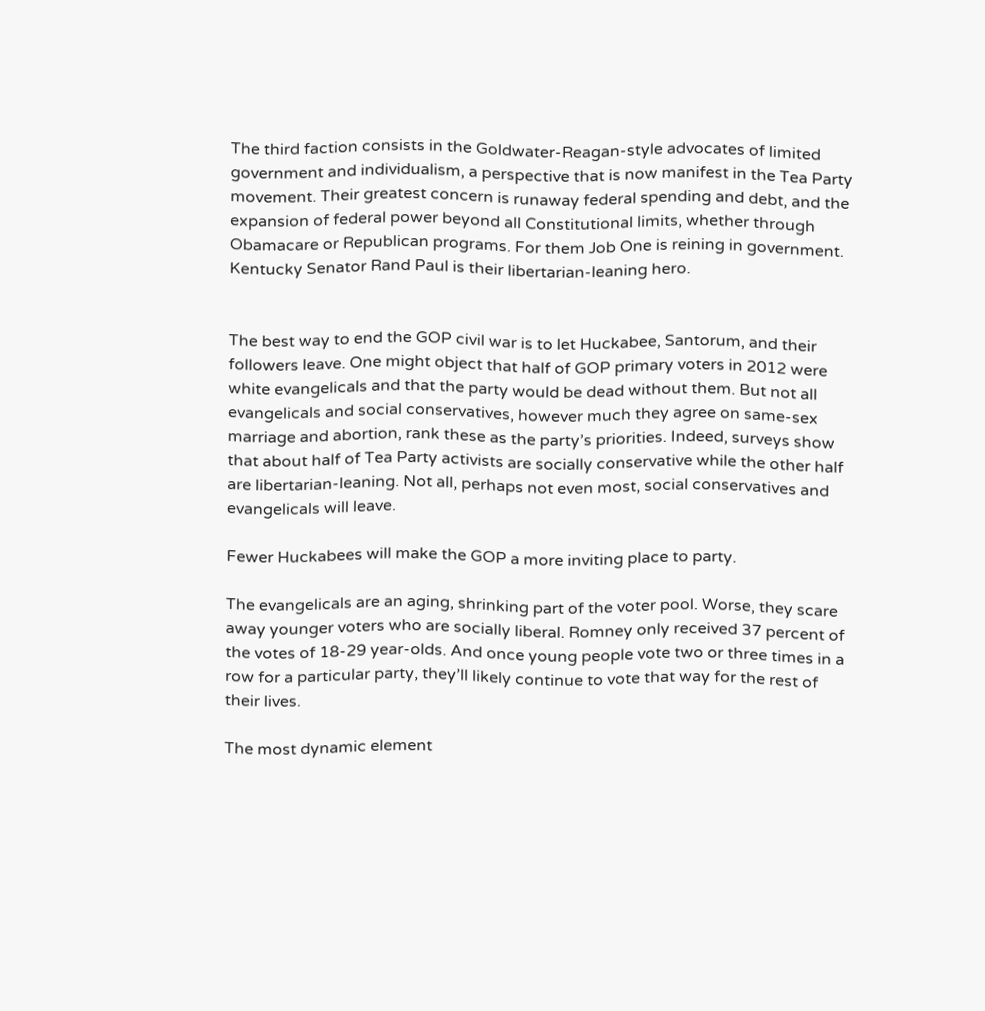The third faction consists in the Goldwater-Reagan-style advocates of limited government and individualism, a perspective that is now manifest in the Tea Party movement. Their greatest concern is runaway federal spending and debt, and the expansion of federal power beyond all Constitutional limits, whether through Obamacare or Republican programs. For them Job One is reining in government. Kentucky Senator Rand Paul is their libertarian-leaning hero.


The best way to end the GOP civil war is to let Huckabee, Santorum, and their followers leave. One might object that half of GOP primary voters in 2012 were white evangelicals and that the party would be dead without them. But not all evangelicals and social conservatives, however much they agree on same-sex marriage and abortion, rank these as the party’s priorities. Indeed, surveys show that about half of Tea Party activists are socially conservative while the other half are libertarian-leaning. Not all, perhaps not even most, social conservatives and evangelicals will leave.

Fewer Huckabees will make the GOP a more inviting place to party.

The evangelicals are an aging, shrinking part of the voter pool. Worse, they scare away younger voters who are socially liberal. Romney only received 37 percent of the votes of 18-29 year-olds. And once young people vote two or three times in a row for a particular party, they’ll likely continue to vote that way for the rest of their lives.

The most dynamic element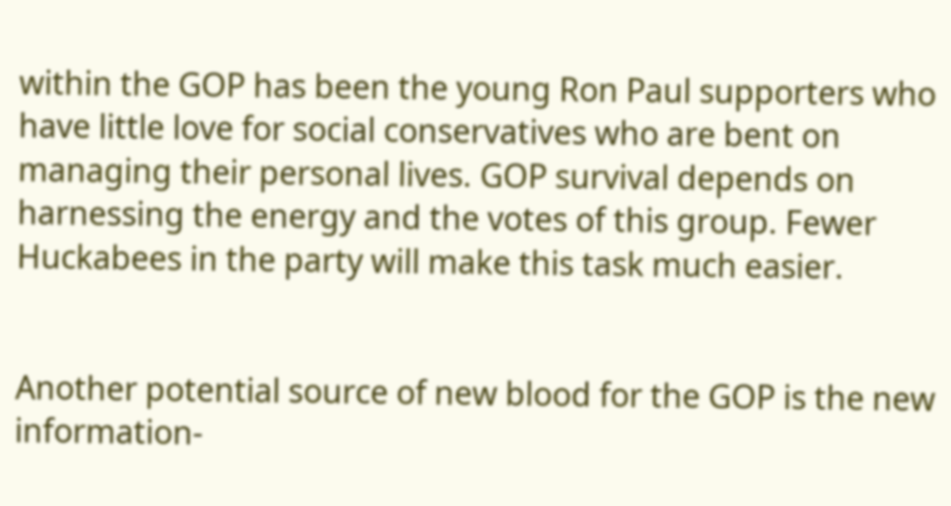within the GOP has been the young Ron Paul supporters who have little love for social conservatives who are bent on managing their personal lives. GOP survival depends on harnessing the energy and the votes of this group. Fewer Huckabees in the party will make this task much easier.


Another potential source of new blood for the GOP is the new information-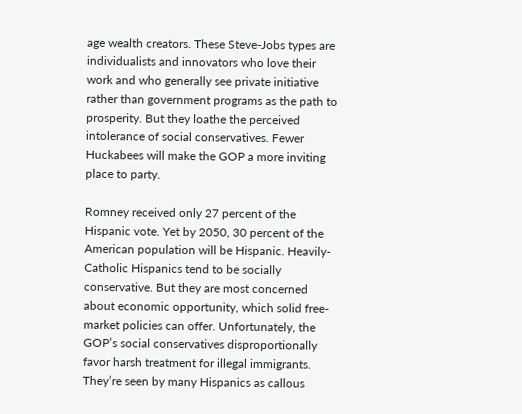age wealth creators. These Steve-Jobs types are individualists and innovators who love their work and who generally see private initiative rather than government programs as the path to prosperity. But they loathe the perceived intolerance of social conservatives. Fewer Huckabees will make the GOP a more inviting place to party.

Romney received only 27 percent of the Hispanic vote. Yet by 2050, 30 percent of the American population will be Hispanic. Heavily-Catholic Hispanics tend to be socially conservative. But they are most concerned about economic opportunity, which solid free-market policies can offer. Unfortunately, the GOP’s social conservatives disproportionally favor harsh treatment for illegal immigrants. They’re seen by many Hispanics as callous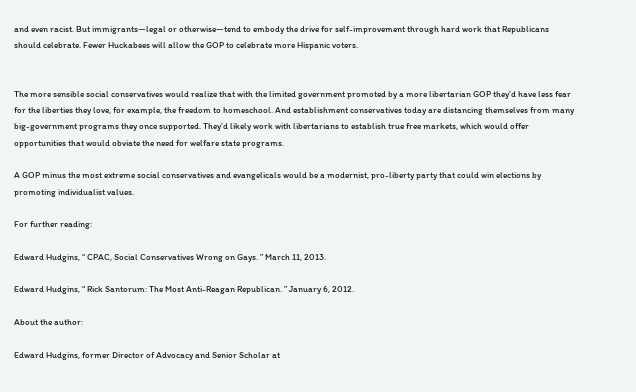and even racist. But immigrants—legal or otherwise—tend to embody the drive for self-improvement through hard work that Republicans should celebrate. Fewer Huckabees will allow the GOP to celebrate more Hispanic voters.


The more sensible social conservatives would realize that with the limited government promoted by a more libertarian GOP they’d have less fear for the liberties they love, for example, the freedom to homeschool. And establishment conservatives today are distancing themselves from many big-government programs they once supported. They’d likely work with libertarians to establish true free markets, which would offer opportunities that would obviate the need for welfare state programs.

A GOP minus the most extreme social conservatives and evangelicals would be a modernist, pro-liberty party that could win elections by promoting individualist values.

For further reading:

Edward Hudgins, “ CPAC, Social Conservatives Wrong on Gays. ” March 11, 2013.

Edward Hudgins, “ Rick Santorum: The Most Anti-Reagan Republican. ” January 6, 2012.

About the author:

Edward Hudgins, former Director of Advocacy and Senior Scholar at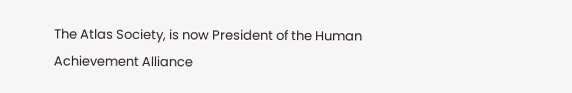The Atlas Society, is now President of the Human Achievement Alliance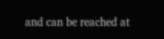and can be reached at